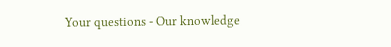Your questions - Our knowledge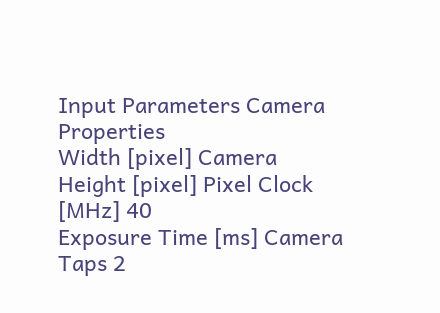Input Parameters Camera Properties
Width [pixel] Camera
Height [pixel] Pixel Clock [MHz] 40
Exposure Time [ms] Camera Taps 2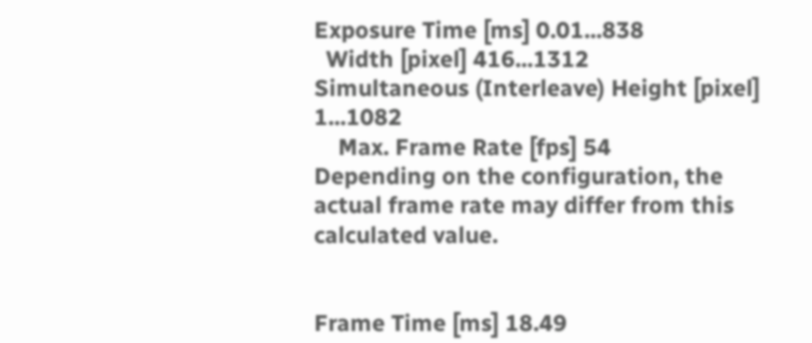Exposure Time [ms] 0.01...838
  Width [pixel] 416...1312
Simultaneous (Interleave) Height [pixel] 1...1082
    Max. Frame Rate [fps] 54
Depending on the configuration, the actual frame rate may differ from this calculated value.


Frame Time [ms] 18.49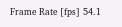Frame Rate [fps] 54.1